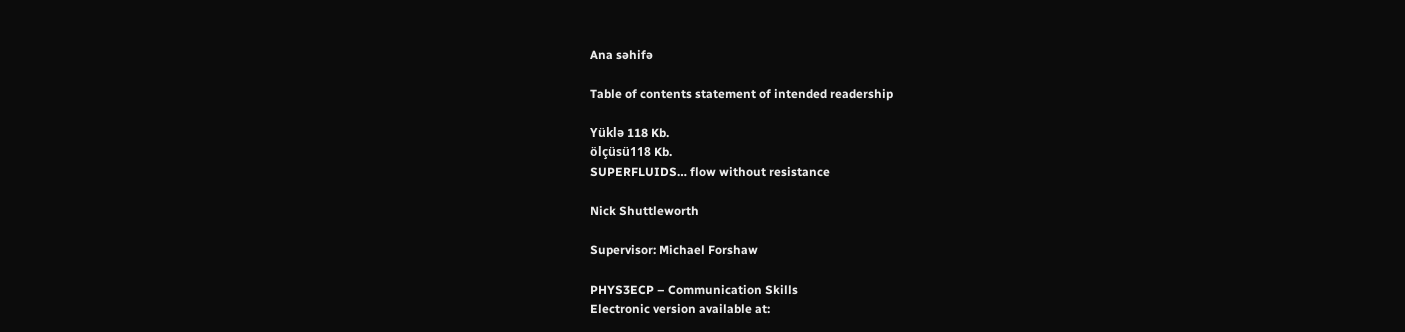Ana səhifə

Table of contents statement of intended readership

Yüklə 118 Kb.
ölçüsü118 Kb.
SUPERFLUIDS… flow without resistance

Nick Shuttleworth

Supervisor: Michael Forshaw

PHYS3ECP – Communication Skills
Electronic version available at: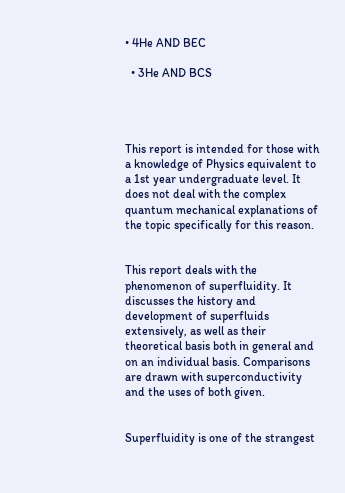• 4He AND BEC

  • 3He AND BCS




This report is intended for those with a knowledge of Physics equivalent to a 1st year undergraduate level. It does not deal with the complex quantum mechanical explanations of the topic specifically for this reason.


This report deals with the phenomenon of superfluidity. It discusses the history and development of superfluids extensively, as well as their theoretical basis both in general and on an individual basis. Comparisons are drawn with superconductivity and the uses of both given.


Superfluidity is one of the strangest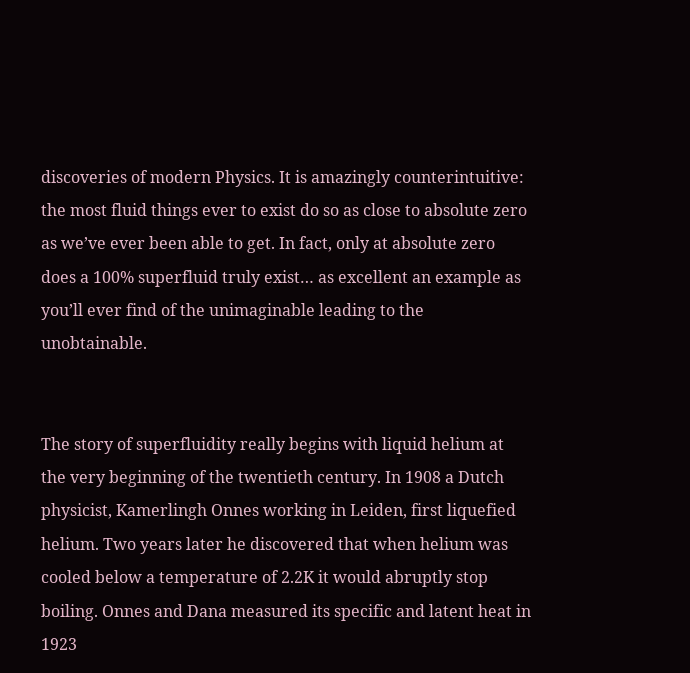discoveries of modern Physics. It is amazingly counterintuitive: the most fluid things ever to exist do so as close to absolute zero as we’ve ever been able to get. In fact, only at absolute zero does a 100% superfluid truly exist… as excellent an example as you’ll ever find of the unimaginable leading to the unobtainable.


The story of superfluidity really begins with liquid helium at the very beginning of the twentieth century. In 1908 a Dutch physicist, Kamerlingh Onnes working in Leiden, first liquefied helium. Two years later he discovered that when helium was cooled below a temperature of 2.2K it would abruptly stop boiling. Onnes and Dana measured its specific and latent heat in 1923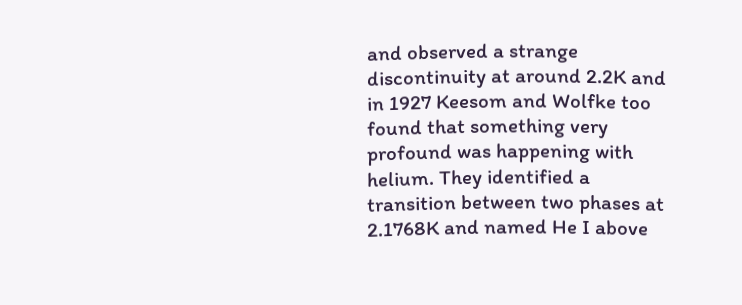and observed a strange discontinuity at around 2.2K and in 1927 Keesom and Wolfke too found that something very profound was happening with helium. They identified a transition between two phases at 2.1768K and named He I above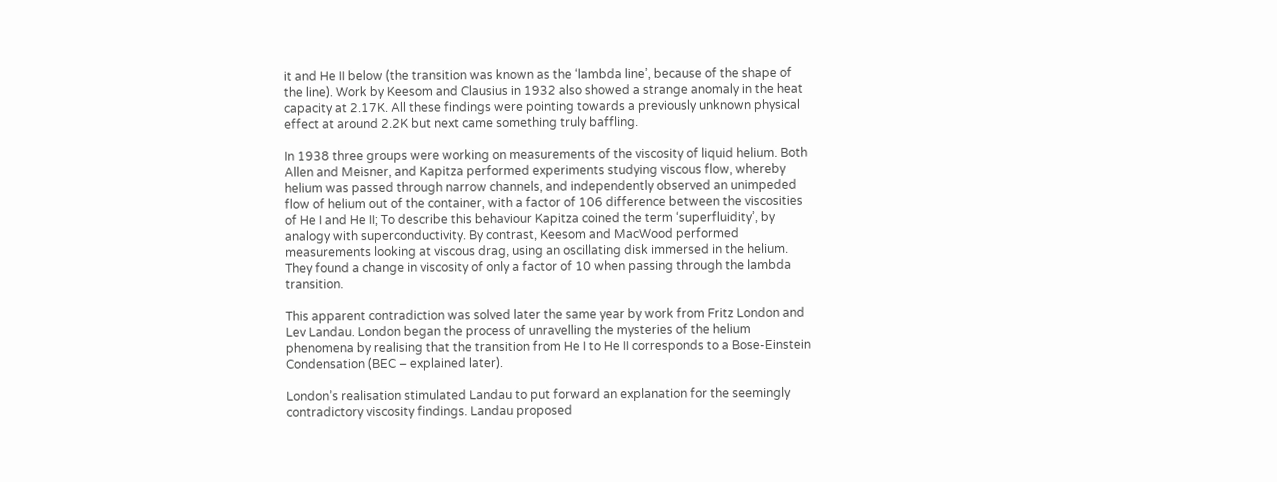it and He II below (the transition was known as the ‘lambda line’, because of the shape of the line). Work by Keesom and Clausius in 1932 also showed a strange anomaly in the heat capacity at 2.17K. All these findings were pointing towards a previously unknown physical effect at around 2.2K but next came something truly baffling.

In 1938 three groups were working on measurements of the viscosity of liquid helium. Both Allen and Meisner, and Kapitza performed experiments studying viscous flow, whereby helium was passed through narrow channels, and independently observed an unimpeded flow of helium out of the container, with a factor of 106 difference between the viscosities of He I and He II; To describe this behaviour Kapitza coined the term ‘superfluidity’, by analogy with superconductivity. By contrast, Keesom and MacWood performed measurements looking at viscous drag, using an oscillating disk immersed in the helium. They found a change in viscosity of only a factor of 10 when passing through the lambda transition.

This apparent contradiction was solved later the same year by work from Fritz London and Lev Landau. London began the process of unravelling the mysteries of the helium phenomena by realising that the transition from He I to He II corresponds to a Bose-Einstein Condensation (BEC – explained later).

London’s realisation stimulated Landau to put forward an explanation for the seemingly contradictory viscosity findings. Landau proposed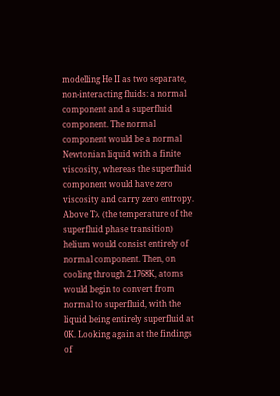modelling He II as two separate, non-interacting fluids: a normal component and a superfluid component. The normal component would be a normal Newtonian liquid with a finite viscosity, whereas the superfluid component would have zero viscosity and carry zero entropy. Above Tλ (the temperature of the superfluid phase transition) helium would consist entirely of normal component. Then, on cooling through 2.1768K, atoms would begin to convert from normal to superfluid, with the liquid being entirely superfluid at 0K. Looking again at the findings of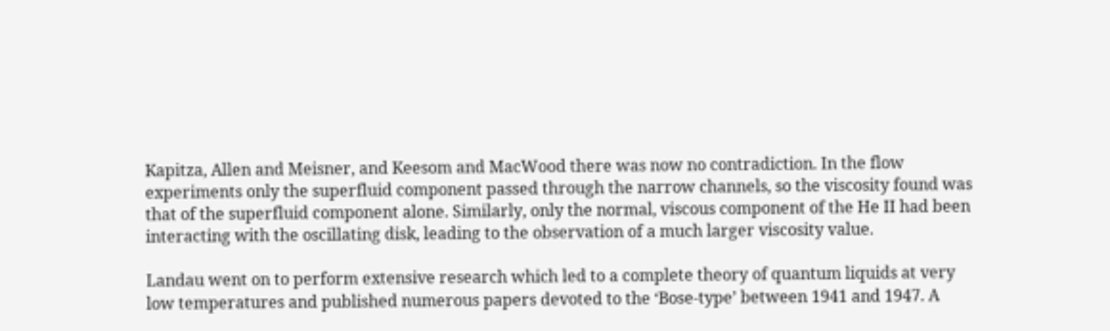Kapitza, Allen and Meisner, and Keesom and MacWood there was now no contradiction. In the flow experiments only the superfluid component passed through the narrow channels, so the viscosity found was that of the superfluid component alone. Similarly, only the normal, viscous component of the He II had been interacting with the oscillating disk, leading to the observation of a much larger viscosity value.

Landau went on to perform extensive research which led to a complete theory of quantum liquids at very low temperatures and published numerous papers devoted to the ‘Bose-type’ between 1941 and 1947. A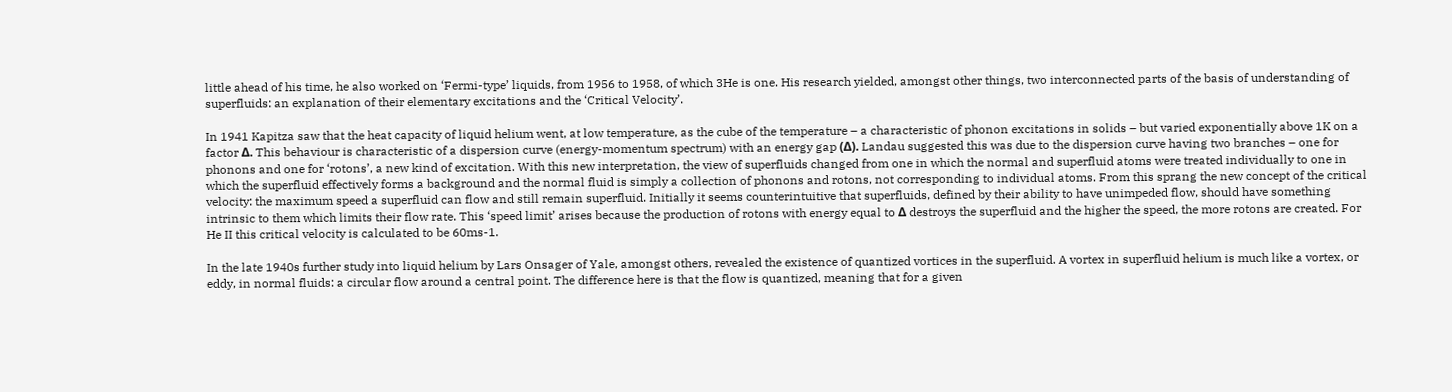little ahead of his time, he also worked on ‘Fermi-type’ liquids, from 1956 to 1958, of which 3He is one. His research yielded, amongst other things, two interconnected parts of the basis of understanding of superfluids: an explanation of their elementary excitations and the ‘Critical Velocity’.

In 1941 Kapitza saw that the heat capacity of liquid helium went, at low temperature, as the cube of the temperature – a characteristic of phonon excitations in solids – but varied exponentially above 1K on a factor Δ. This behaviour is characteristic of a dispersion curve (energy-momentum spectrum) with an energy gap (Δ). Landau suggested this was due to the dispersion curve having two branches – one for phonons and one for ‘rotons’, a new kind of excitation. With this new interpretation, the view of superfluids changed from one in which the normal and superfluid atoms were treated individually to one in which the superfluid effectively forms a background and the normal fluid is simply a collection of phonons and rotons, not corresponding to individual atoms. From this sprang the new concept of the critical velocity: the maximum speed a superfluid can flow and still remain superfluid. Initially it seems counterintuitive that superfluids, defined by their ability to have unimpeded flow, should have something intrinsic to them which limits their flow rate. This ‘speed limit’ arises because the production of rotons with energy equal to Δ destroys the superfluid and the higher the speed, the more rotons are created. For He II this critical velocity is calculated to be 60ms-1.

In the late 1940s further study into liquid helium by Lars Onsager of Yale, amongst others, revealed the existence of quantized vortices in the superfluid. A vortex in superfluid helium is much like a vortex, or eddy, in normal fluids: a circular flow around a central point. The difference here is that the flow is quantized, meaning that for a given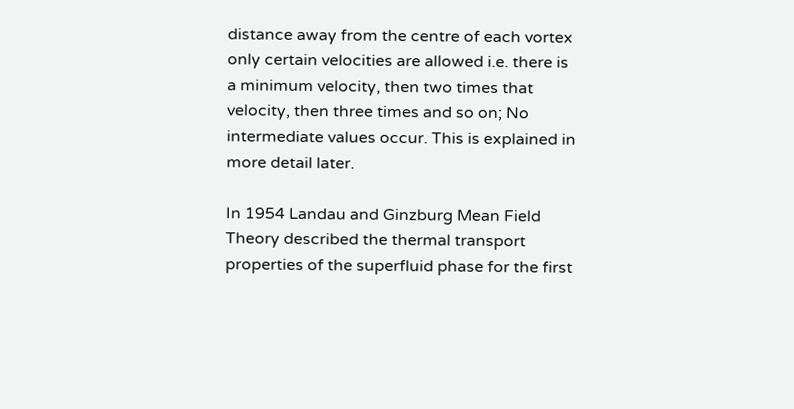distance away from the centre of each vortex only certain velocities are allowed i.e. there is a minimum velocity, then two times that velocity, then three times and so on; No intermediate values occur. This is explained in more detail later.

In 1954 Landau and Ginzburg Mean Field Theory described the thermal transport properties of the superfluid phase for the first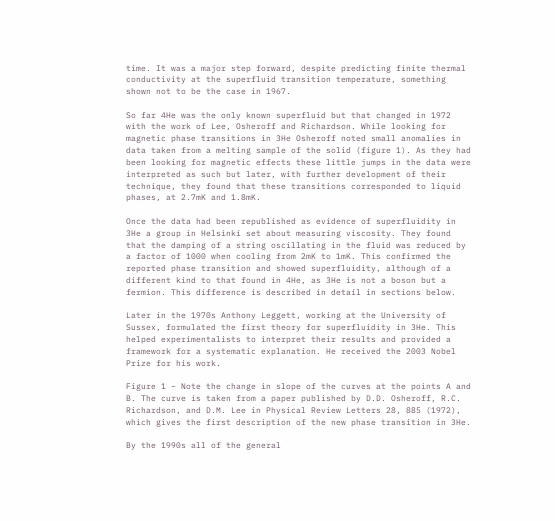time. It was a major step forward, despite predicting finite thermal conductivity at the superfluid transition temperature, something shown not to be the case in 1967.

So far 4He was the only known superfluid but that changed in 1972 with the work of Lee, Osheroff and Richardson. While looking for magnetic phase transitions in 3He Osheroff noted small anomalies in data taken from a melting sample of the solid (figure 1). As they had been looking for magnetic effects these little jumps in the data were interpreted as such but later, with further development of their technique, they found that these transitions corresponded to liquid phases, at 2.7mK and 1.8mK.

Once the data had been republished as evidence of superfluidity in 3He a group in Helsinki set about measuring viscosity. They found that the damping of a string oscillating in the fluid was reduced by a factor of 1000 when cooling from 2mK to 1mK. This confirmed the reported phase transition and showed superfluidity, although of a different kind to that found in 4He, as 3He is not a boson but a fermion. This difference is described in detail in sections below.

Later in the 1970s Anthony Leggett, working at the University of Sussex, formulated the first theory for superfluidity in 3He. This helped experimentalists to interpret their results and provided a framework for a systematic explanation. He received the 2003 Nobel Prize for his work.

Figure 1 – Note the change in slope of the curves at the points A and B. The curve is taken from a paper published by D.D. Osheroff, R.C. Richardson, and D.M. Lee in Physical Review Letters 28, 885 (1972), which gives the first description of the new phase transition in 3He.

By the 1990s all of the general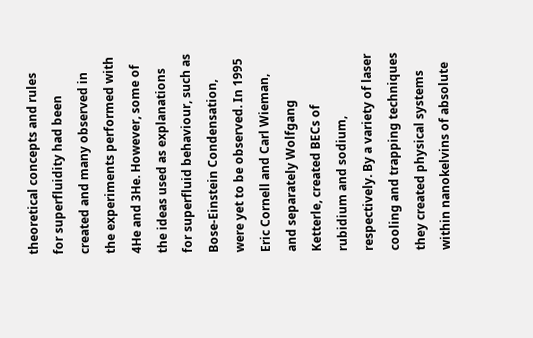theoretical concepts and rules for superfluidity had been created and many observed in the experiments performed with 4He and 3He. However, some of the ideas used as explanations for superfluid behaviour, such as Bose-Einstein Condensation, were yet to be observed. In 1995 Eric Cornell and Carl Wieman, and separately Wolfgang Ketterle, created BECs of rubidium and sodium, respectively. By a variety of laser cooling and trapping techniques they created physical systems within nanokelvins of absolute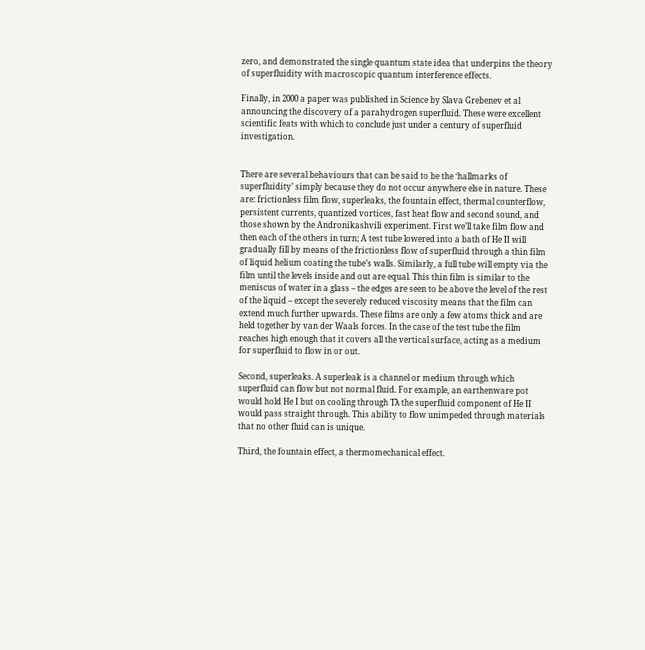zero, and demonstrated the single quantum state idea that underpins the theory of superfluidity with macroscopic quantum interference effects.

Finally, in 2000 a paper was published in Science by Slava Grebenev et al announcing the discovery of a parahydrogen superfluid. These were excellent scientific feats with which to conclude just under a century of superfluid investigation.


There are several behaviours that can be said to be the ‘hallmarks of superfluidity’ simply because they do not occur anywhere else in nature. These are: frictionless film flow, superleaks, the fountain effect, thermal counterflow, persistent currents, quantized vortices, fast heat flow and second sound, and those shown by the Andronikashvili experiment. First we’ll take film flow and then each of the others in turn; A test tube lowered into a bath of He II will gradually fill by means of the frictionless flow of superfluid through a thin film of liquid helium coating the tube’s walls. Similarly, a full tube will empty via the film until the levels inside and out are equal. This thin film is similar to the meniscus of water in a glass – the edges are seen to be above the level of the rest of the liquid – except the severely reduced viscosity means that the film can extend much further upwards. These films are only a few atoms thick and are held together by van der Waals forces. In the case of the test tube the film reaches high enough that it covers all the vertical surface, acting as a medium for superfluid to flow in or out.

Second, superleaks. A superleak is a channel or medium through which superfluid can flow but not normal fluid. For example, an earthenware pot would hold He I but on cooling through Tλ the superfluid component of He II would pass straight through. This ability to flow unimpeded through materials that no other fluid can is unique.

Third, the fountain effect, a thermomechanical effect.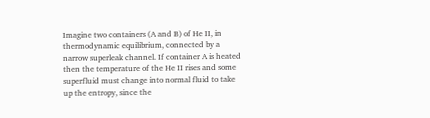Imagine two containers (A and B) of He II, in thermodynamic equilibrium, connected by a narrow superleak channel. If container A is heated then the temperature of the He II rises and some superfluid must change into normal fluid to take up the entropy, since the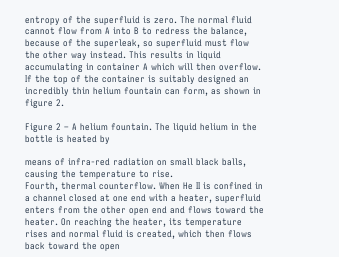entropy of the superfluid is zero. The normal fluid cannot flow from A into B to redress the balance, because of the superleak, so superfluid must flow the other way instead. This results in liquid accumulating in container A which will then overflow. If the top of the container is suitably designed an incredibly thin helium fountain can form, as shown in figure 2.

Figure 2 – A helium fountain. The liquid helium in the bottle is heated by

means of infra-red radiation on small black balls, causing the temperature to rise.
Fourth, thermal counterflow. When He II is confined in a channel closed at one end with a heater, superfluid enters from the other open end and flows toward the heater. On reaching the heater, its temperature rises and normal fluid is created, which then flows back toward the open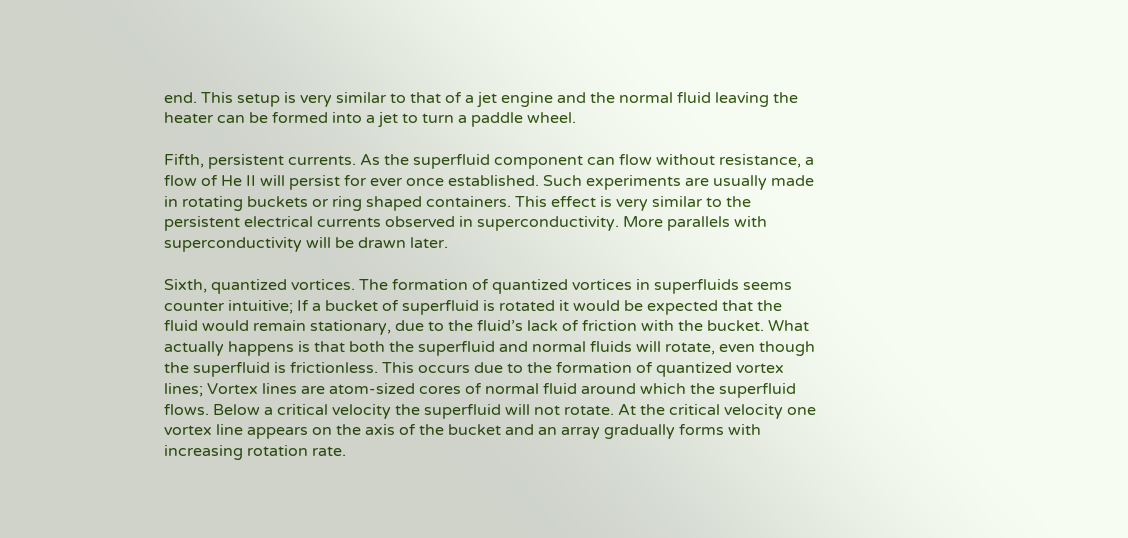end. This setup is very similar to that of a jet engine and the normal fluid leaving the heater can be formed into a jet to turn a paddle wheel.

Fifth, persistent currents. As the superfluid component can flow without resistance, a flow of He II will persist for ever once established. Such experiments are usually made in rotating buckets or ring shaped containers. This effect is very similar to the persistent electrical currents observed in superconductivity. More parallels with superconductivity will be drawn later.

Sixth, quantized vortices. The formation of quantized vortices in superfluids seems counter intuitive; If a bucket of superfluid is rotated it would be expected that the fluid would remain stationary, due to the fluid’s lack of friction with the bucket. What actually happens is that both the superfluid and normal fluids will rotate, even though the superfluid is frictionless. This occurs due to the formation of quantized vortex lines; Vortex lines are atom-sized cores of normal fluid around which the superfluid flows. Below a critical velocity the superfluid will not rotate. At the critical velocity one vortex line appears on the axis of the bucket and an array gradually forms with increasing rotation rate.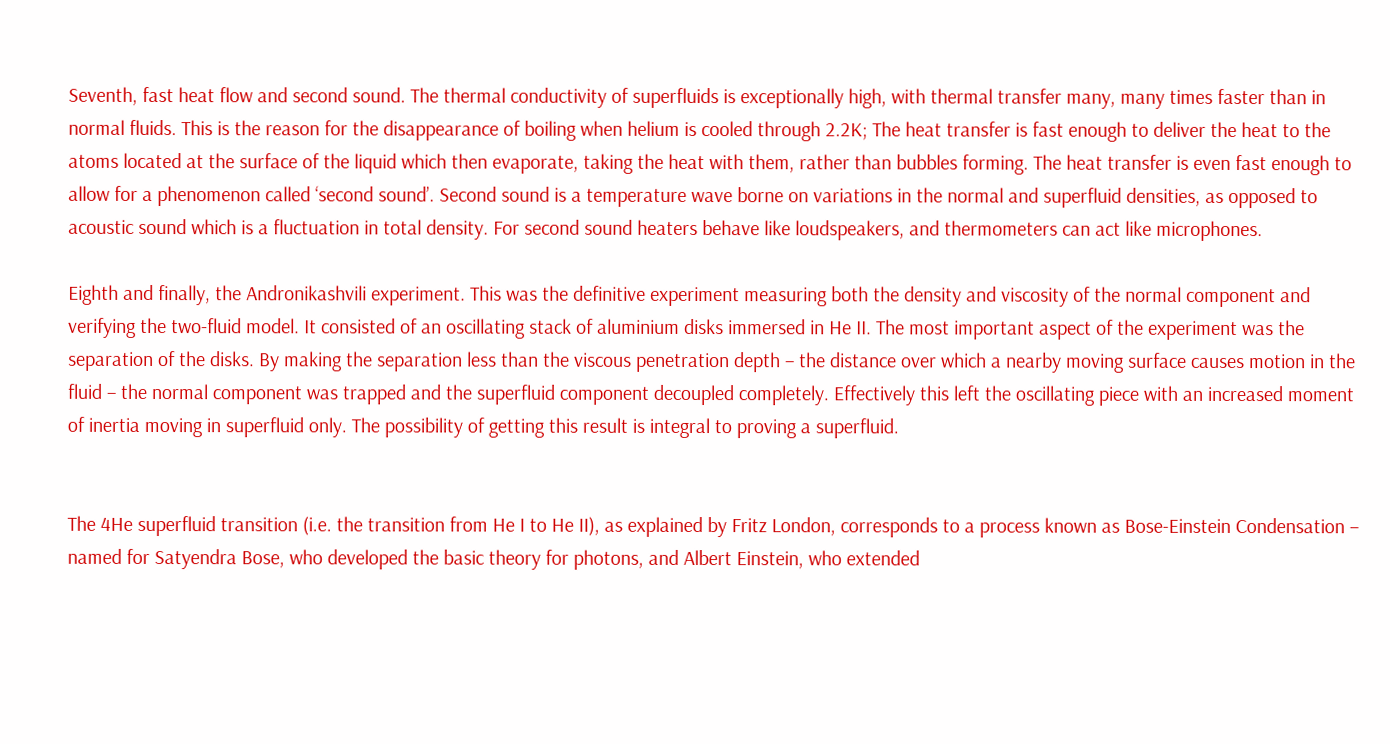Seventh, fast heat flow and second sound. The thermal conductivity of superfluids is exceptionally high, with thermal transfer many, many times faster than in normal fluids. This is the reason for the disappearance of boiling when helium is cooled through 2.2K; The heat transfer is fast enough to deliver the heat to the atoms located at the surface of the liquid which then evaporate, taking the heat with them, rather than bubbles forming. The heat transfer is even fast enough to allow for a phenomenon called ‘second sound’. Second sound is a temperature wave borne on variations in the normal and superfluid densities, as opposed to acoustic sound which is a fluctuation in total density. For second sound heaters behave like loudspeakers, and thermometers can act like microphones.

Eighth and finally, the Andronikashvili experiment. This was the definitive experiment measuring both the density and viscosity of the normal component and verifying the two-fluid model. It consisted of an oscillating stack of aluminium disks immersed in He II. The most important aspect of the experiment was the separation of the disks. By making the separation less than the viscous penetration depth – the distance over which a nearby moving surface causes motion in the fluid – the normal component was trapped and the superfluid component decoupled completely. Effectively this left the oscillating piece with an increased moment of inertia moving in superfluid only. The possibility of getting this result is integral to proving a superfluid.


The 4He superfluid transition (i.e. the transition from He I to He II), as explained by Fritz London, corresponds to a process known as Bose-Einstein Condensation – named for Satyendra Bose, who developed the basic theory for photons, and Albert Einstein, who extended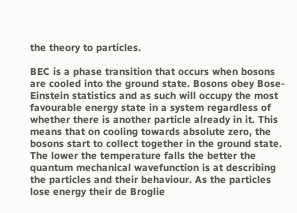the theory to particles.

BEC is a phase transition that occurs when bosons are cooled into the ground state. Bosons obey Bose-Einstein statistics and as such will occupy the most favourable energy state in a system regardless of whether there is another particle already in it. This means that on cooling towards absolute zero, the bosons start to collect together in the ground state. The lower the temperature falls the better the quantum mechanical wavefunction is at describing the particles and their behaviour. As the particles lose energy their de Broglie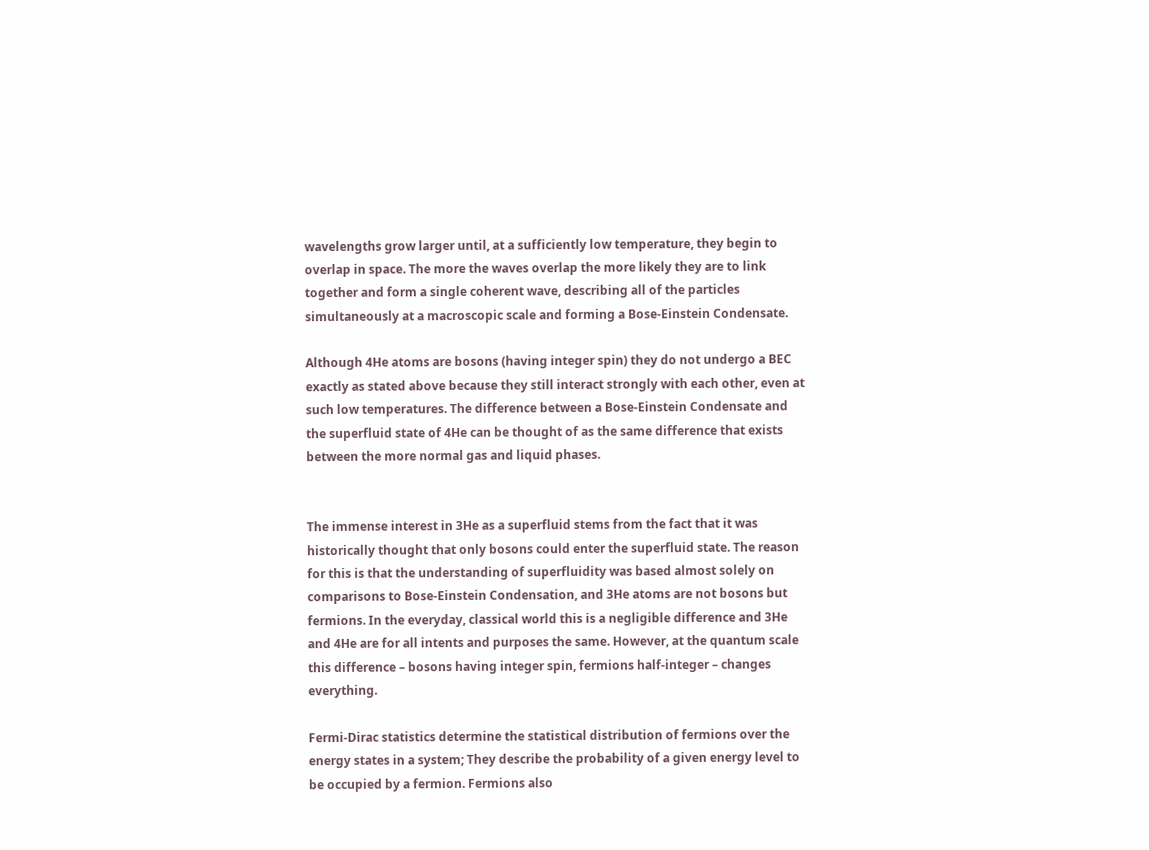wavelengths grow larger until, at a sufficiently low temperature, they begin to overlap in space. The more the waves overlap the more likely they are to link together and form a single coherent wave, describing all of the particles simultaneously at a macroscopic scale and forming a Bose-Einstein Condensate.

Although 4He atoms are bosons (having integer spin) they do not undergo a BEC exactly as stated above because they still interact strongly with each other, even at such low temperatures. The difference between a Bose-Einstein Condensate and the superfluid state of 4He can be thought of as the same difference that exists between the more normal gas and liquid phases.


The immense interest in 3He as a superfluid stems from the fact that it was historically thought that only bosons could enter the superfluid state. The reason for this is that the understanding of superfluidity was based almost solely on comparisons to Bose-Einstein Condensation, and 3He atoms are not bosons but fermions. In the everyday, classical world this is a negligible difference and 3He and 4He are for all intents and purposes the same. However, at the quantum scale this difference – bosons having integer spin, fermions half-integer – changes everything.

Fermi-Dirac statistics determine the statistical distribution of fermions over the energy states in a system; They describe the probability of a given energy level to be occupied by a fermion. Fermions also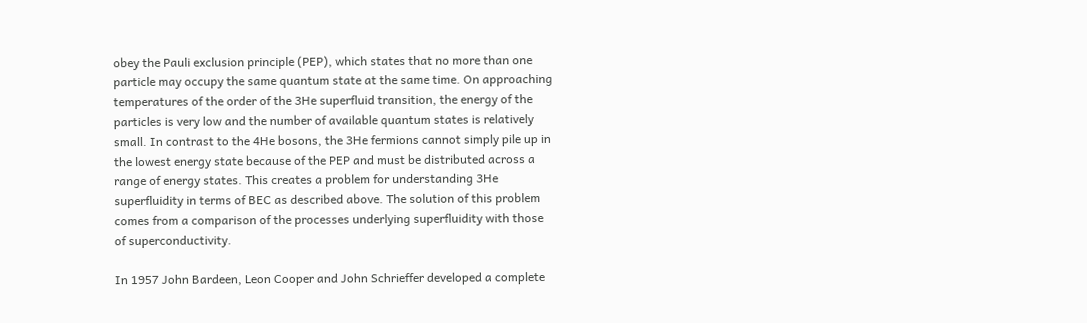obey the Pauli exclusion principle (PEP), which states that no more than one particle may occupy the same quantum state at the same time. On approaching temperatures of the order of the 3He superfluid transition, the energy of the particles is very low and the number of available quantum states is relatively small. In contrast to the 4He bosons, the 3He fermions cannot simply pile up in the lowest energy state because of the PEP and must be distributed across a range of energy states. This creates a problem for understanding 3He superfluidity in terms of BEC as described above. The solution of this problem comes from a comparison of the processes underlying superfluidity with those of superconductivity.

In 1957 John Bardeen, Leon Cooper and John Schrieffer developed a complete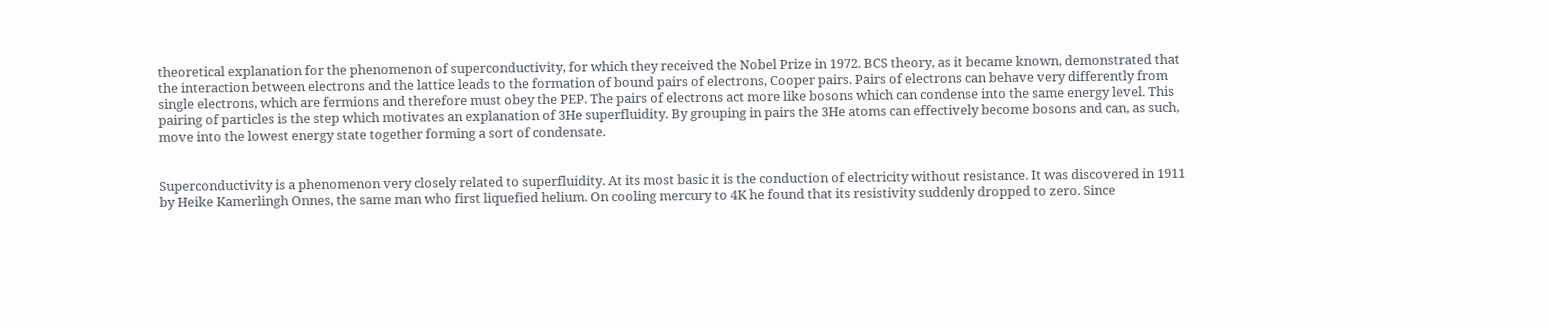theoretical explanation for the phenomenon of superconductivity, for which they received the Nobel Prize in 1972. BCS theory, as it became known, demonstrated that the interaction between electrons and the lattice leads to the formation of bound pairs of electrons, Cooper pairs. Pairs of electrons can behave very differently from single electrons, which are fermions and therefore must obey the PEP. The pairs of electrons act more like bosons which can condense into the same energy level. This pairing of particles is the step which motivates an explanation of 3He superfluidity. By grouping in pairs the 3He atoms can effectively become bosons and can, as such, move into the lowest energy state together forming a sort of condensate.


Superconductivity is a phenomenon very closely related to superfluidity. At its most basic it is the conduction of electricity without resistance. It was discovered in 1911 by Heike Kamerlingh Onnes, the same man who first liquefied helium. On cooling mercury to 4K he found that its resistivity suddenly dropped to zero. Since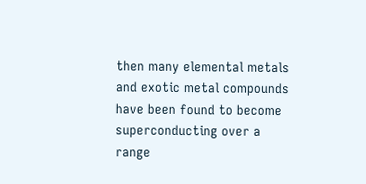then many elemental metals and exotic metal compounds have been found to become superconducting over a range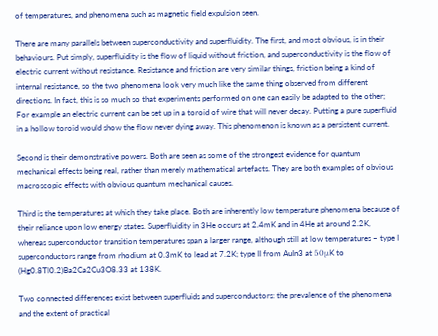of temperatures, and phenomena such as magnetic field expulsion seen.

There are many parallels between superconductivity and superfluidity. The first, and most obvious, is in their behaviours. Put simply, superfluidity is the flow of liquid without friction, and superconductivity is the flow of electric current without resistance. Resistance and friction are very similar things, friction being a kind of internal resistance, so the two phenomena look very much like the same thing observed from different directions. In fact, this is so much so that experiments performed on one can easily be adapted to the other; For example an electric current can be set up in a toroid of wire that will never decay. Putting a pure superfluid in a hollow toroid would show the flow never dying away. This phenomenon is known as a persistent current.

Second is their demonstrative powers. Both are seen as some of the strongest evidence for quantum mechanical effects being real, rather than merely mathematical artefacts. They are both examples of obvious macroscopic effects with obvious quantum mechanical causes.

Third is the temperatures at which they take place. Both are inherently low temperature phenomena because of their reliance upon low energy states. Superfluidity in 3He occurs at 2.4mK and in 4He at around 2.2K, whereas superconductor transition temperatures span a larger range, although still at low temperatures – type I superconductors range from rhodium at 0.3mK to lead at 7.2K; type II from AuIn3 at 50μK to (Hg0.8Tl0.2)Ba2Ca2Cu3O8.33 at 138K.

Two connected differences exist between superfluids and superconductors: the prevalence of the phenomena and the extent of practical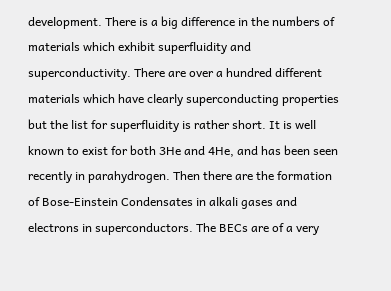development. There is a big difference in the numbers of materials which exhibit superfluidity and superconductivity. There are over a hundred different materials which have clearly superconducting properties but the list for superfluidity is rather short. It is well known to exist for both 3He and 4He, and has been seen recently in parahydrogen. Then there are the formation of Bose-Einstein Condensates in alkali gases and electrons in superconductors. The BECs are of a very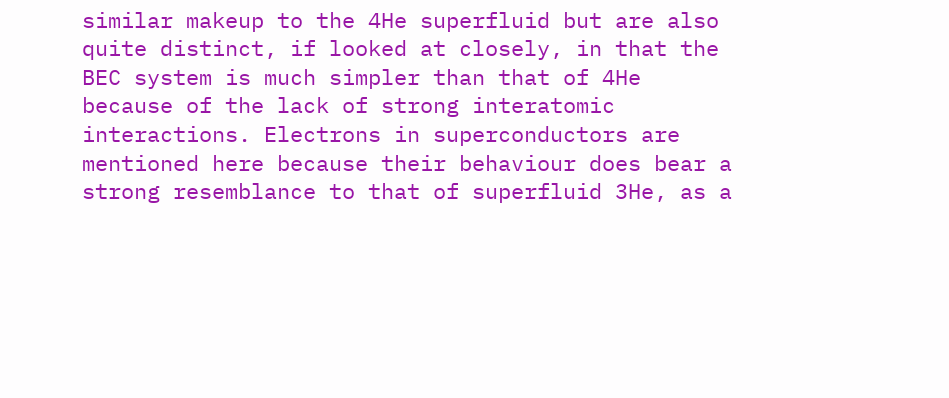similar makeup to the 4He superfluid but are also quite distinct, if looked at closely, in that the BEC system is much simpler than that of 4He because of the lack of strong interatomic interactions. Electrons in superconductors are mentioned here because their behaviour does bear a strong resemblance to that of superfluid 3He, as a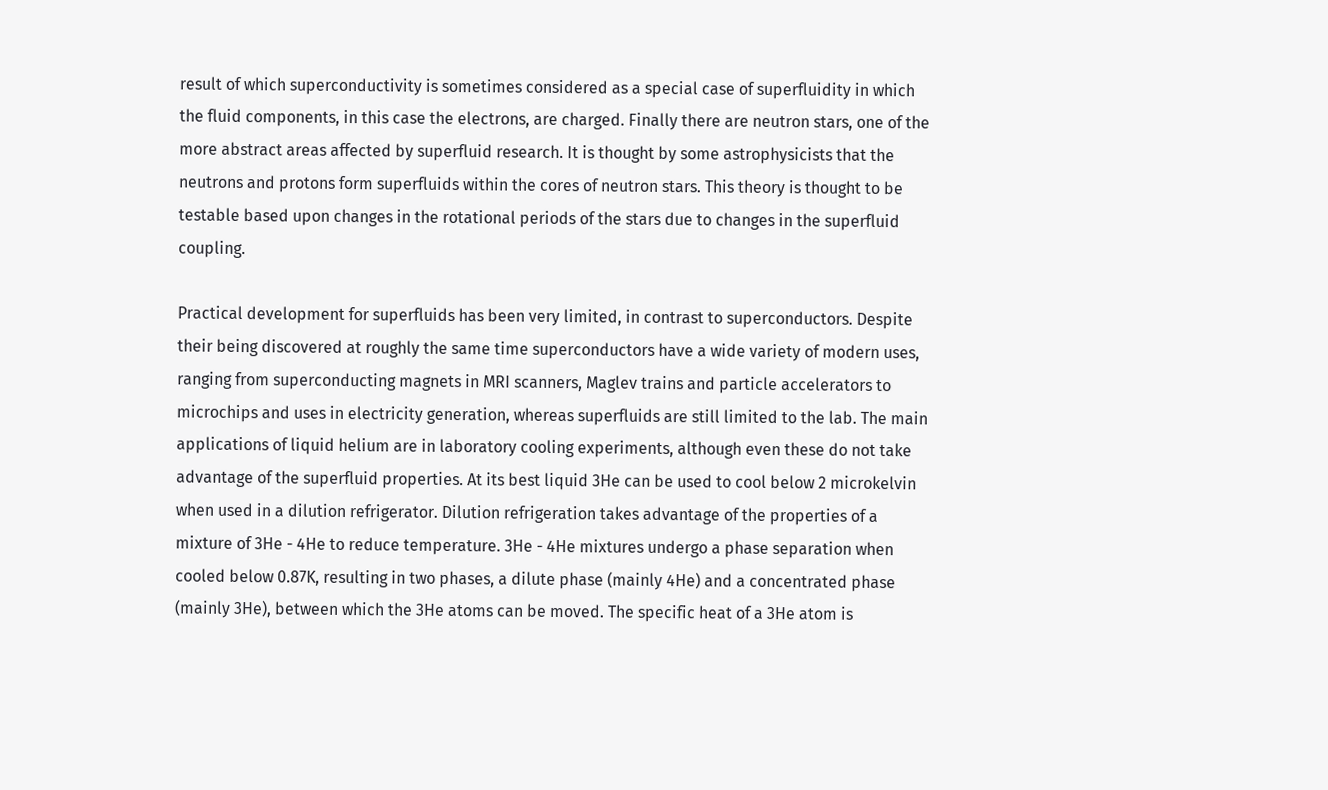result of which superconductivity is sometimes considered as a special case of superfluidity in which the fluid components, in this case the electrons, are charged. Finally there are neutron stars, one of the more abstract areas affected by superfluid research. It is thought by some astrophysicists that the neutrons and protons form superfluids within the cores of neutron stars. This theory is thought to be testable based upon changes in the rotational periods of the stars due to changes in the superfluid coupling.

Practical development for superfluids has been very limited, in contrast to superconductors. Despite their being discovered at roughly the same time superconductors have a wide variety of modern uses, ranging from superconducting magnets in MRI scanners, Maglev trains and particle accelerators to microchips and uses in electricity generation, whereas superfluids are still limited to the lab. The main applications of liquid helium are in laboratory cooling experiments, although even these do not take advantage of the superfluid properties. At its best liquid 3He can be used to cool below 2 microkelvin when used in a dilution refrigerator. Dilution refrigeration takes advantage of the properties of a mixture of 3He - 4He to reduce temperature. 3He - 4He mixtures undergo a phase separation when cooled below 0.87K, resulting in two phases, a dilute phase (mainly 4He) and a concentrated phase (mainly 3He), between which the 3He atoms can be moved. The specific heat of a 3He atom is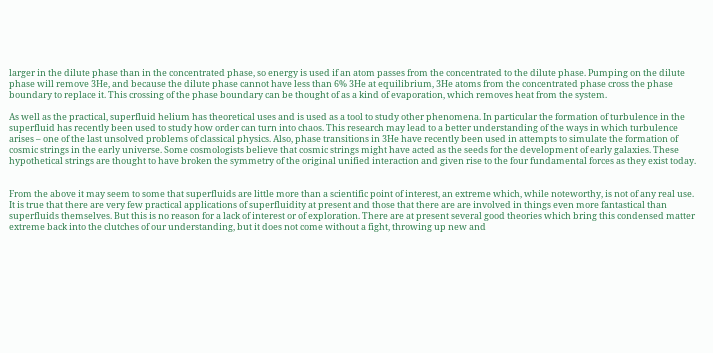larger in the dilute phase than in the concentrated phase, so energy is used if an atom passes from the concentrated to the dilute phase. Pumping on the dilute phase will remove 3He, and because the dilute phase cannot have less than 6% 3He at equilibrium, 3He atoms from the concentrated phase cross the phase boundary to replace it. This crossing of the phase boundary can be thought of as a kind of evaporation, which removes heat from the system.

As well as the practical, superfluid helium has theoretical uses and is used as a tool to study other phenomena. In particular the formation of turbulence in the superfluid has recently been used to study how order can turn into chaos. This research may lead to a better understanding of the ways in which turbulence arises – one of the last unsolved problems of classical physics. Also, phase transitions in 3He have recently been used in attempts to simulate the formation of cosmic strings in the early universe. Some cosmologists believe that cosmic strings might have acted as the seeds for the development of early galaxies. These hypothetical strings are thought to have broken the symmetry of the original unified interaction and given rise to the four fundamental forces as they exist today.


From the above it may seem to some that superfluids are little more than a scientific point of interest, an extreme which, while noteworthy, is not of any real use. It is true that there are very few practical applications of superfluidity at present and those that there are are involved in things even more fantastical than superfluids themselves. But this is no reason for a lack of interest or of exploration. There are at present several good theories which bring this condensed matter extreme back into the clutches of our understanding, but it does not come without a fight, throwing up new and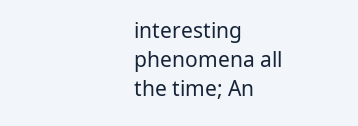interesting phenomena all the time; An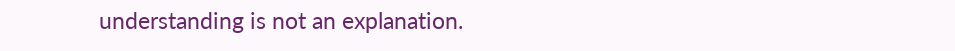understanding is not an explanation.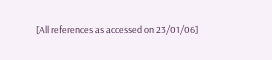[All references as accessed on 23/01/06]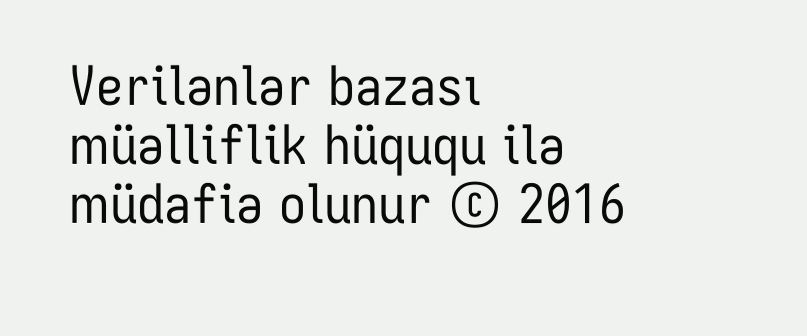Verilənlər bazası müəlliflik hüququ ilə müdafiə olunur © 2016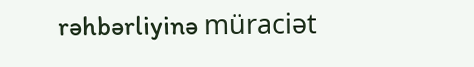rəhbərliyinə müraciət